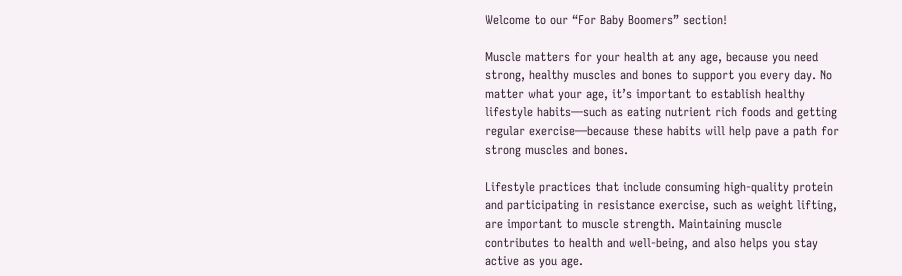Welcome to our “For Baby Boomers” section!

Muscle matters for your health at any age, because you need strong, healthy muscles and bones to support you every day. No matter what your age, it’s important to establish healthy lifestyle habits—such as eating nutrient rich foods and getting regular exercise—because these habits will help pave a path for strong muscles and bones.

Lifestyle practices that include consuming high-quality protein and participating in resistance exercise, such as weight lifting, are important to muscle strength. Maintaining muscle contributes to health and well-being, and also helps you stay active as you age.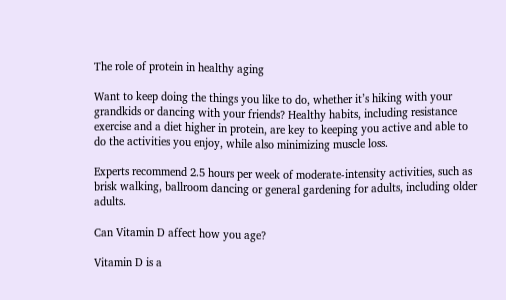The role of protein in healthy aging

Want to keep doing the things you like to do, whether it’s hiking with your grandkids or dancing with your friends? Healthy habits, including resistance exercise and a diet higher in protein, are key to keeping you active and able to do the activities you enjoy, while also minimizing muscle loss.

Experts recommend 2.5 hours per week of moderate-intensity activities, such as brisk walking, ballroom dancing or general gardening for adults, including older adults.

Can Vitamin D affect how you age?

Vitamin D is a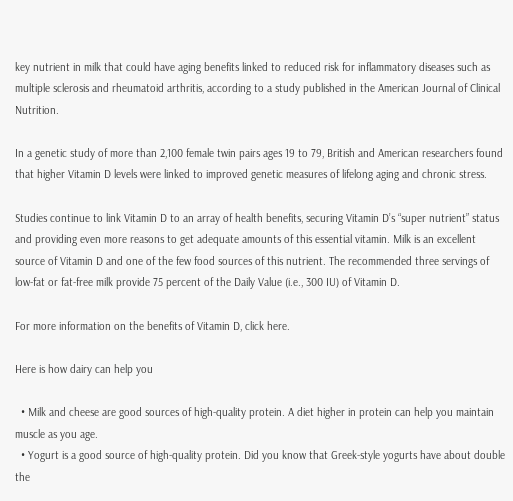key nutrient in milk that could have aging benefits linked to reduced risk for inflammatory diseases such as multiple sclerosis and rheumatoid arthritis, according to a study published in the American Journal of Clinical Nutrition.

In a genetic study of more than 2,100 female twin pairs ages 19 to 79, British and American researchers found that higher Vitamin D levels were linked to improved genetic measures of lifelong aging and chronic stress.

Studies continue to link Vitamin D to an array of health benefits, securing Vitamin D’s “super nutrient” status and providing even more reasons to get adequate amounts of this essential vitamin. Milk is an excellent source of Vitamin D and one of the few food sources of this nutrient. The recommended three servings of low-fat or fat-free milk provide 75 percent of the Daily Value (i.e., 300 IU) of Vitamin D.

For more information on the benefits of Vitamin D, click here.

Here is how dairy can help you

  • Milk and cheese are good sources of high-quality protein. A diet higher in protein can help you maintain muscle as you age.
  • Yogurt is a good source of high-quality protein. Did you know that Greek-style yogurts have about double the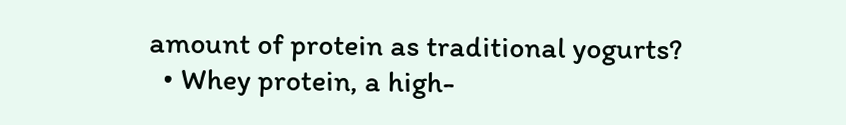amount of protein as traditional yogurts?
  • Whey protein, a high-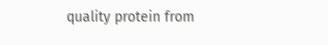quality protein from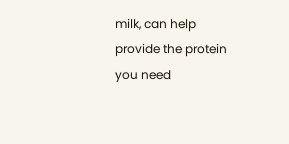milk, can help provide the protein you need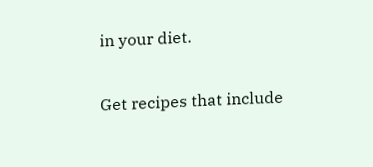in your diet.

Get recipes that include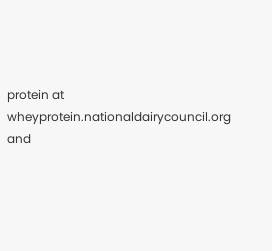protein at wheyprotein.nationaldairycouncil.org and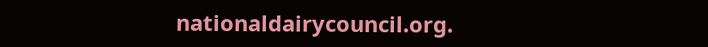nationaldairycouncil.org.